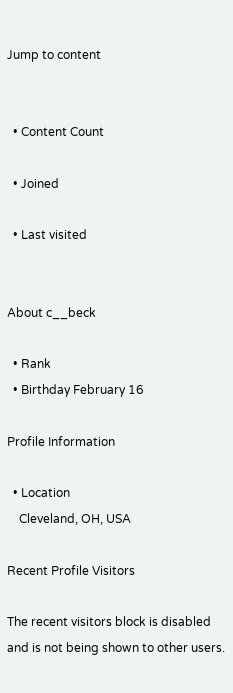Jump to content


  • Content Count

  • Joined

  • Last visited


About c__beck

  • Rank
  • Birthday February 16

Profile Information

  • Location
    Cleveland, OH, USA

Recent Profile Visitors

The recent visitors block is disabled and is not being shown to other users.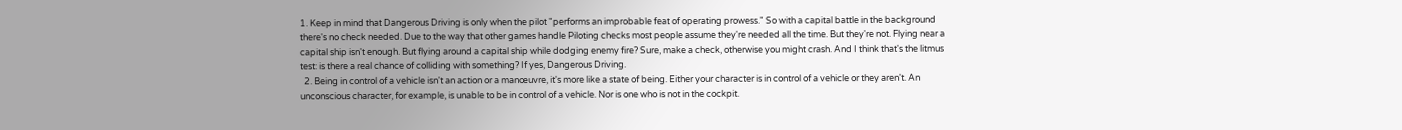1. Keep in mind that Dangerous Driving is only when the pilot "performs an improbable feat of operating prowess." So with a capital battle in the background there's no check needed. Due to the way that other games handle Piloting checks most people assume they're needed all the time. But they're not. Flying near a capital ship isn't enough. But flying around a capital ship while dodging enemy fire? Sure, make a check, otherwise you might crash. And I think that's the litmus test: is there a real chance of colliding with something? If yes, Dangerous Driving.
  2. Being in control of a vehicle isn't an action or a manœuvre, it's more like a state of being. Either your character is in control of a vehicle or they aren't. An unconscious character, for example, is unable to be in control of a vehicle. Nor is one who is not in the cockpit.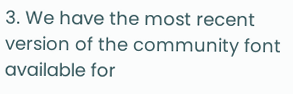3. We have the most recent version of the community font available for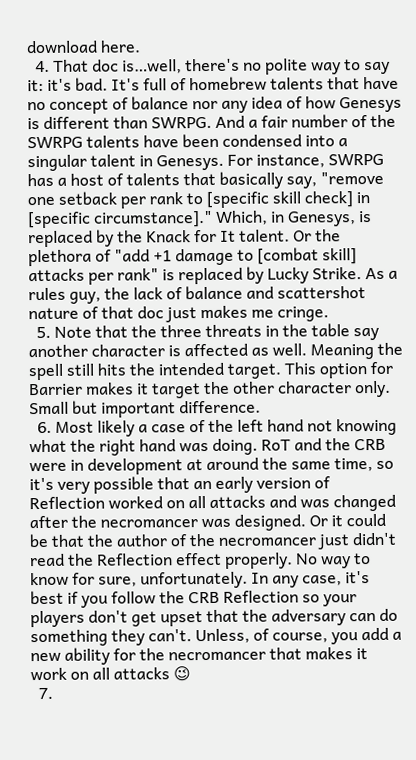download here.
  4. That doc is…well, there's no polite way to say it: it's bad. It's full of homebrew talents that have no concept of balance nor any idea of how Genesys is different than SWRPG. And a fair number of the SWRPG talents have been condensed into a singular talent in Genesys. For instance, SWRPG has a host of talents that basically say, "remove one setback per rank to [specific skill check] in [specific circumstance]." Which, in Genesys, is replaced by the Knack for It talent. Or the plethora of "add +1 damage to [combat skill] attacks per rank" is replaced by Lucky Strike. As a rules guy, the lack of balance and scattershot nature of that doc just makes me cringe.
  5. Note that the three threats in the table say another character is affected as well. Meaning the spell still hits the intended target. This option for Barrier makes it target the other character only. Small but important difference.
  6. Most likely a case of the left hand not knowing what the right hand was doing. RoT and the CRB were in development at around the same time, so it's very possible that an early version of Reflection worked on all attacks and was changed after the necromancer was designed. Or it could be that the author of the necromancer just didn't read the Reflection effect properly. No way to know for sure, unfortunately. In any case, it's best if you follow the CRB Reflection so your players don't get upset that the adversary can do something they can't. Unless, of course, you add a new ability for the necromancer that makes it work on all attacks 😉
  7.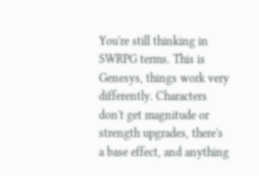You're still thinking in SWRPG terms. This is Genesys, things work very differently. Characters don't get magnitude or strength upgrades, there's a base effect, and anything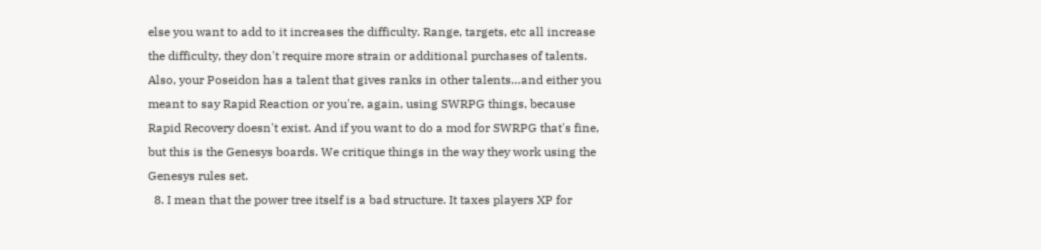else you want to add to it increases the difficulty. Range, targets, etc all increase the difficulty, they don't require more strain or additional purchases of talents. Also, your Poseidon has a talent that gives ranks in other talents…and either you meant to say Rapid Reaction or you're, again, using SWRPG things, because Rapid Recovery doesn't exist. And if you want to do a mod for SWRPG that's fine, but this is the Genesys boards. We critique things in the way they work using the Genesys rules set.
  8. I mean that the power tree itself is a bad structure. It taxes players XP for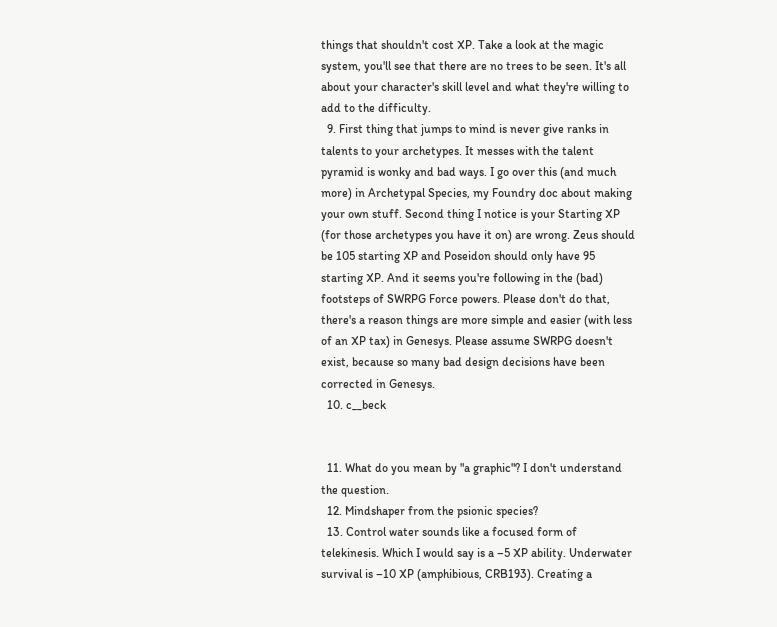things that shouldn't cost XP. Take a look at the magic system, you'll see that there are no trees to be seen. It's all about your character's skill level and what they're willing to add to the difficulty.
  9. First thing that jumps to mind is never give ranks in talents to your archetypes. It messes with the talent pyramid is wonky and bad ways. I go over this (and much more) in Archetypal Species, my Foundry doc about making your own stuff. Second thing I notice is your Starting XP (for those archetypes you have it on) are wrong. Zeus should be 105 starting XP and Poseidon should only have 95 starting XP. And it seems you're following in the (bad) footsteps of SWRPG Force powers. Please don't do that, there's a reason things are more simple and easier (with less of an XP tax) in Genesys. Please assume SWRPG doesn't exist, because so many bad design decisions have been corrected in Genesys.
  10. c__beck


  11. What do you mean by "a graphic"? I don't understand the question.
  12. Mindshaper from the psionic species?
  13. Control water sounds like a focused form of telekinesis. Which I would say is a –5 XP ability. Underwater survival is –10 XP (amphibious, CRB193). Creating a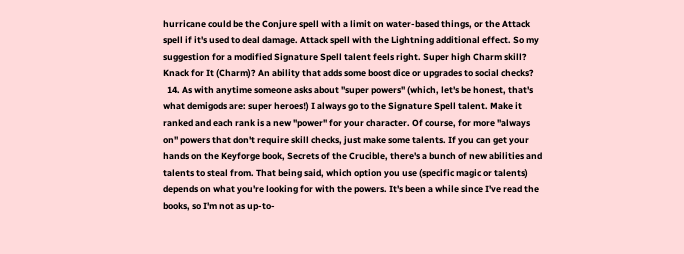hurricane could be the Conjure spell with a limit on water-based things, or the Attack spell if it's used to deal damage. Attack spell with the Lightning additional effect. So my suggestion for a modified Signature Spell talent feels right. Super high Charm skill? Knack for It (Charm)? An ability that adds some boost dice or upgrades to social checks?
  14. As with anytime someone asks about "super powers" (which, let's be honest, that's what demigods are: super heroes!) I always go to the Signature Spell talent. Make it ranked and each rank is a new "power" for your character. Of course, for more "always on" powers that don't require skill checks, just make some talents. If you can get your hands on the Keyforge book, Secrets of the Crucible, there's a bunch of new abilities and talents to steal from. That being said, which option you use (specific magic or talents) depends on what you're looking for with the powers. It's been a while since I've read the books, so I'm not as up-to-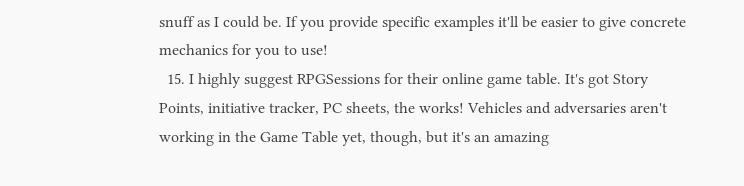snuff as I could be. If you provide specific examples it'll be easier to give concrete mechanics for you to use!
  15. I highly suggest RPGSessions for their online game table. It's got Story Points, initiative tracker, PC sheets, the works! Vehicles and adversaries aren't working in the Game Table yet, though, but it's an amazing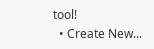tool!
  • Create New...